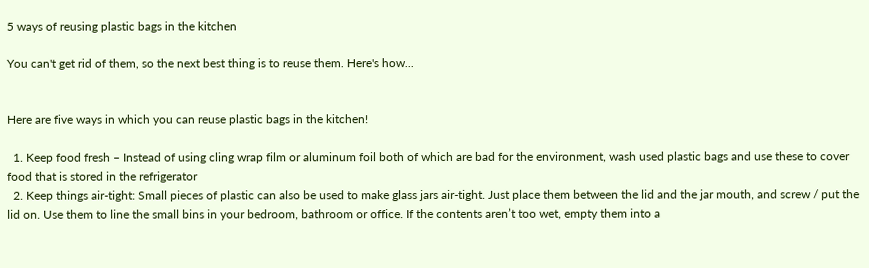5 ways of reusing plastic bags in the kitchen

You can't get rid of them, so the next best thing is to reuse them. Here's how...


Here are five ways in which you can reuse plastic bags in the kitchen!

  1. Keep food fresh – Instead of using cling wrap film or aluminum foil both of which are bad for the environment, wash used plastic bags and use these to cover food that is stored in the refrigerator
  2. Keep things air-tight: Small pieces of plastic can also be used to make glass jars air-tight. Just place them between the lid and the jar mouth, and screw / put the lid on. Use them to line the small bins in your bedroom, bathroom or office. If the contents aren’t too wet, empty them into a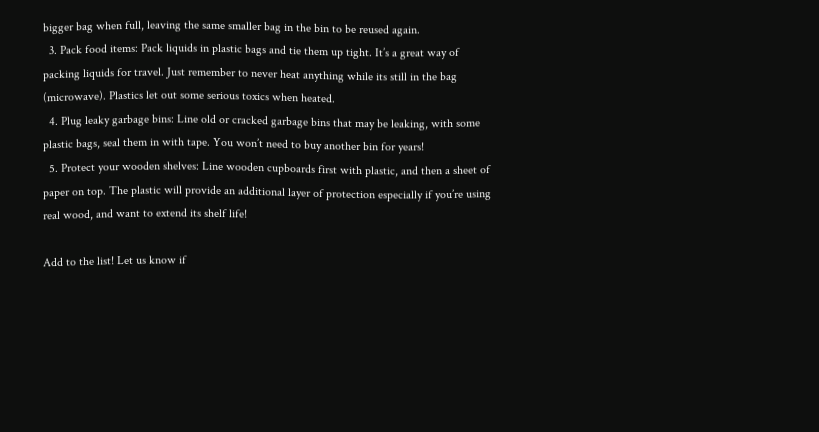bigger bag when full, leaving the same smaller bag in the bin to be reused again.
  3. Pack food items: Pack liquids in plastic bags and tie them up tight. It’s a great way of packing liquids for travel. Just remember to never heat anything while its still in the bag (microwave). Plastics let out some serious toxics when heated.
  4. Plug leaky garbage bins: Line old or cracked garbage bins that may be leaking, with some plastic bags, seal them in with tape. You won’t need to buy another bin for years!
  5. Protect your wooden shelves: Line wooden cupboards first with plastic, and then a sheet of paper on top. The plastic will provide an additional layer of protection especially if you’re using real wood, and want to extend its shelf life!

Add to the list! Let us know if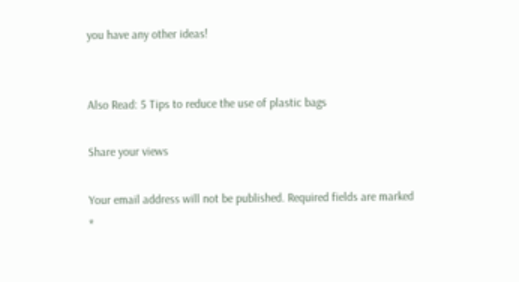you have any other ideas!


Also Read: 5 Tips to reduce the use of plastic bags

Share your views

Your email address will not be published. Required fields are marked *